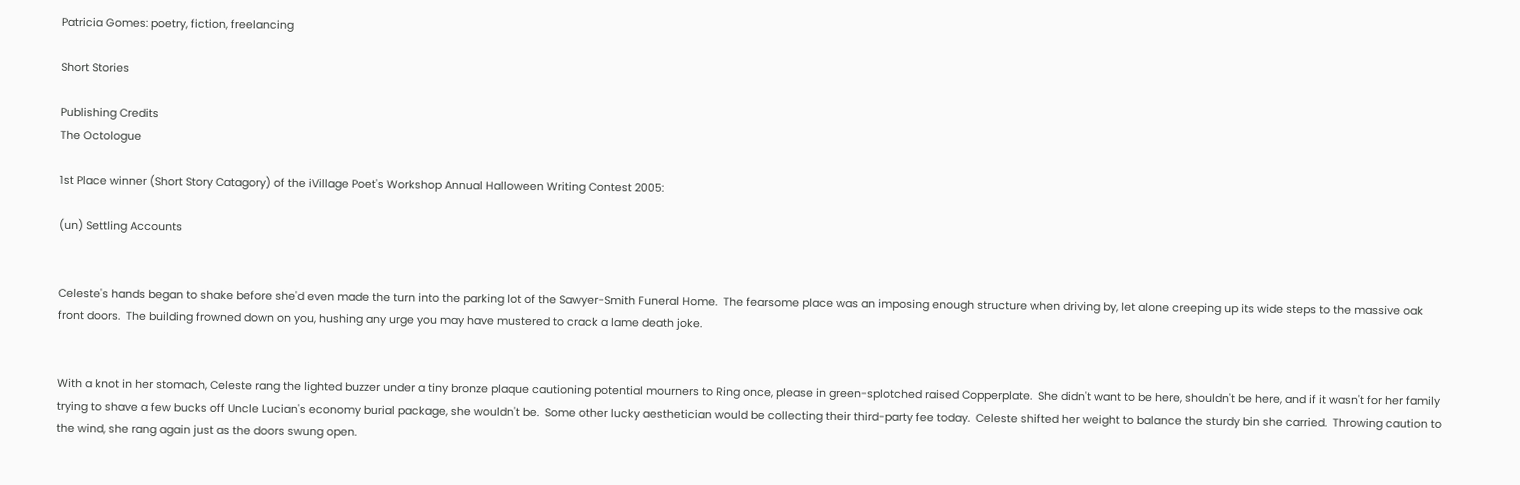Patricia Gomes: poetry, fiction, freelancing

Short Stories

Publishing Credits
The Octologue

1st Place winner (Short Story Catagory) of the iVillage Poet's Workshop Annual Halloween Writing Contest 2005:

(un) Settling Accounts


Celeste's hands began to shake before she'd even made the turn into the parking lot of the Sawyer-Smith Funeral Home.  The fearsome place was an imposing enough structure when driving by, let alone creeping up its wide steps to the massive oak front doors.  The building frowned down on you, hushing any urge you may have mustered to crack a lame death joke.


With a knot in her stomach, Celeste rang the lighted buzzer under a tiny bronze plaque cautioning potential mourners to Ring once, please in green-splotched raised Copperplate.  She didn't want to be here, shouldn't be here, and if it wasn't for her family trying to shave a few bucks off Uncle Lucian's economy burial package, she wouldn't be.  Some other lucky aesthetician would be collecting their third-party fee today.  Celeste shifted her weight to balance the sturdy bin she carried.  Throwing caution to the wind, she rang again just as the doors swung open.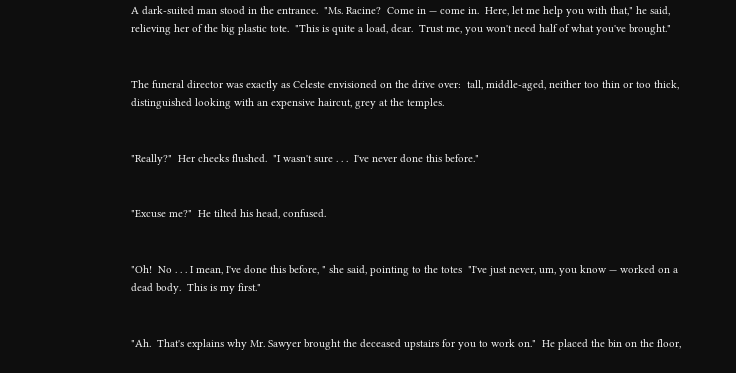A dark-suited man stood in the entrance.  "Ms. Racine?  Come in — come in.  Here, let me help you with that," he said, relieving her of the big plastic tote.  "This is quite a load, dear.  Trust me, you won't need half of what you've brought."


The funeral director was exactly as Celeste envisioned on the drive over:  tall, middle-aged, neither too thin or too thick, distinguished looking with an expensive haircut, grey at the temples.


"Really?"  Her cheeks flushed.  "I wasn't sure . . .  I've never done this before."


"Excuse me?"  He tilted his head, confused.


"Oh!  No . . . I mean, I've done this before, " she said, pointing to the totes  "I've just never, um, you know — worked on a dead body.  This is my first."


"Ah.  That's explains why Mr. Sawyer brought the deceased upstairs for you to work on."  He placed the bin on the floor,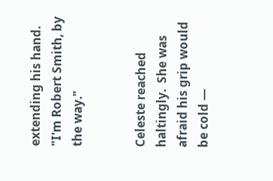extending his hand.  "I'm Robert Smith, by the way."


Celeste reached haltingly.  She was afraid his grip would be cold —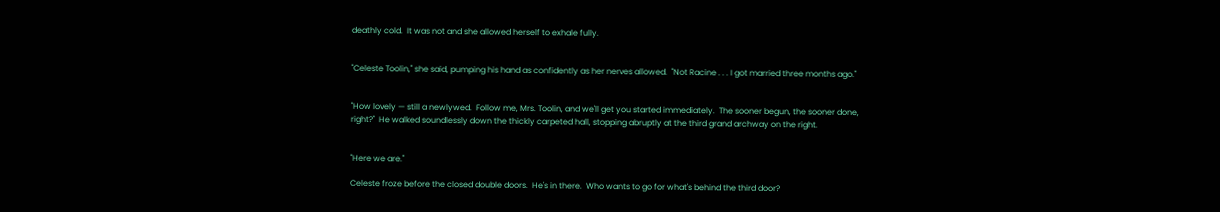deathly cold.  It was not and she allowed herself to exhale fully.


"Celeste Toolin," she said, pumping his hand as confidently as her nerves allowed.  "Not Racine . . . I got married three months ago."


"How lovely — still a newlywed.  Follow me, Mrs. Toolin, and we'll get you started immediately.  The sooner begun, the sooner done, right?"  He walked soundlessly down the thickly carpeted hall, stopping abruptly at the third grand archway on the right.


"Here we are."

Celeste froze before the closed double doors.  He's in there.  Who wants to go for what's behind the third door?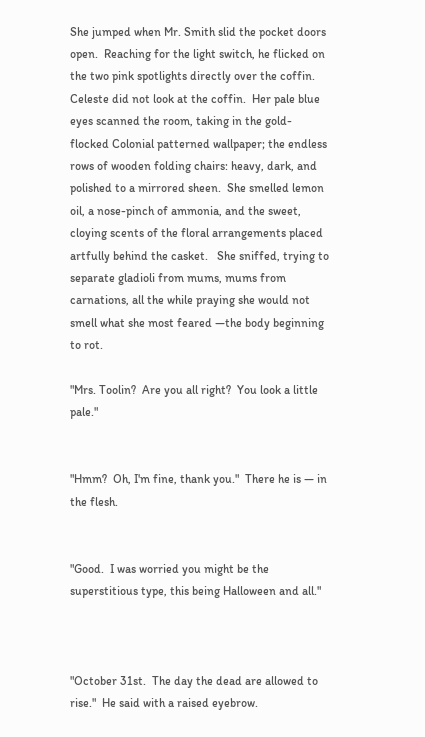She jumped when Mr. Smith slid the pocket doors open.  Reaching for the light switch, he flicked on the two pink spotlights directly over the coffin.  Celeste did not look at the coffin.  Her pale blue eyes scanned the room, taking in the gold-flocked Colonial patterned wallpaper; the endless rows of wooden folding chairs: heavy, dark, and polished to a mirrored sheen.  She smelled lemon oil, a nose-pinch of ammonia, and the sweet, cloying scents of the floral arrangements placed artfully behind the casket.   She sniffed, trying to separate gladioli from mums, mums from carnations, all the while praying she would not smell what she most feared —the body beginning to rot.

"Mrs. Toolin?  Are you all right?  You look a little pale."


"Hmm?  Oh, I'm fine, thank you."  There he is — in the flesh.


"Good.  I was worried you might be the superstitious type, this being Halloween and all."



"October 31st.  The day the dead are allowed to rise."  He said with a raised eyebrow.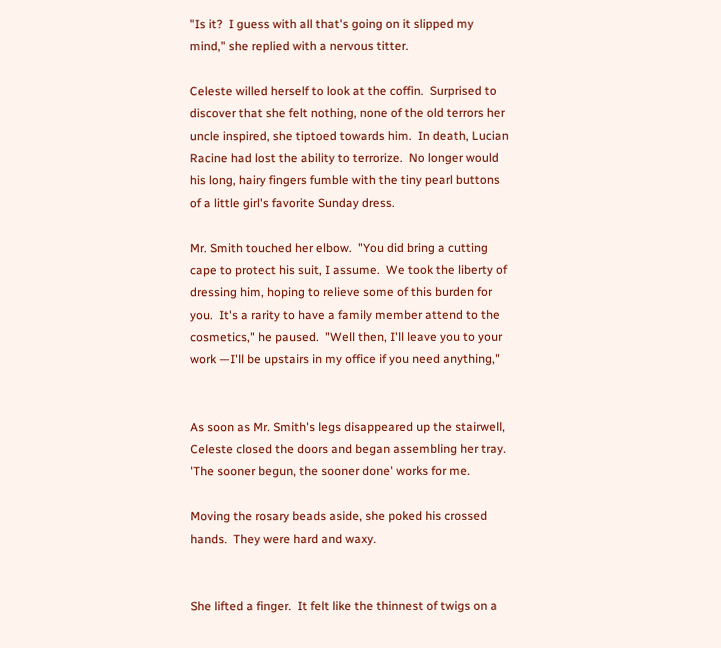"Is it?  I guess with all that's going on it slipped my mind," she replied with a nervous titter.

Celeste willed herself to look at the coffin.  Surprised to discover that she felt nothing, none of the old terrors her uncle inspired, she tiptoed towards him.  In death, Lucian Racine had lost the ability to terrorize.  No longer would his long, hairy fingers fumble with the tiny pearl buttons of a little girl's favorite Sunday dress.

Mr. Smith touched her elbow.  "You did bring a cutting cape to protect his suit, I assume.  We took the liberty of dressing him, hoping to relieve some of this burden for you.  It's a rarity to have a family member attend to the cosmetics," he paused.  "Well then, I'll leave you to your work —I'll be upstairs in my office if you need anything,"


As soon as Mr. Smith's legs disappeared up the stairwell, Celeste closed the doors and began assembling her tray.  'The sooner begun, the sooner done' works for me.

Moving the rosary beads aside, she poked his crossed hands.  They were hard and waxy.


She lifted a finger.  It felt like the thinnest of twigs on a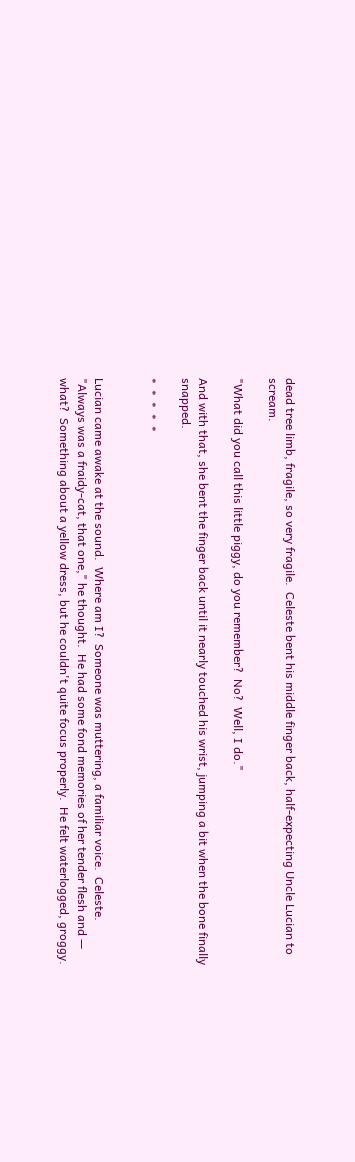dead tree limb, fragile, so very fragile.  Celeste bent his middle finger back, half-expecting Uncle Lucian to scream.

"What did you call this little piggy, do you remember?  No?  Well, I do."

And with that, she bent the finger back until it nearly touched his wrist, jumping a bit when the bone finally snapped.

*  *  *  *  *


Lucian came awake at the sound.  Where am I?  Someone was muttering, a familiar voice.  Celeste.  "Always was a fraidy-cat, that one," he thought.  He had some fond memories of her tender flesh and — what?  Something about a yellow dress, but he couldn't quite focus properly.  He felt waterlogged, groggy.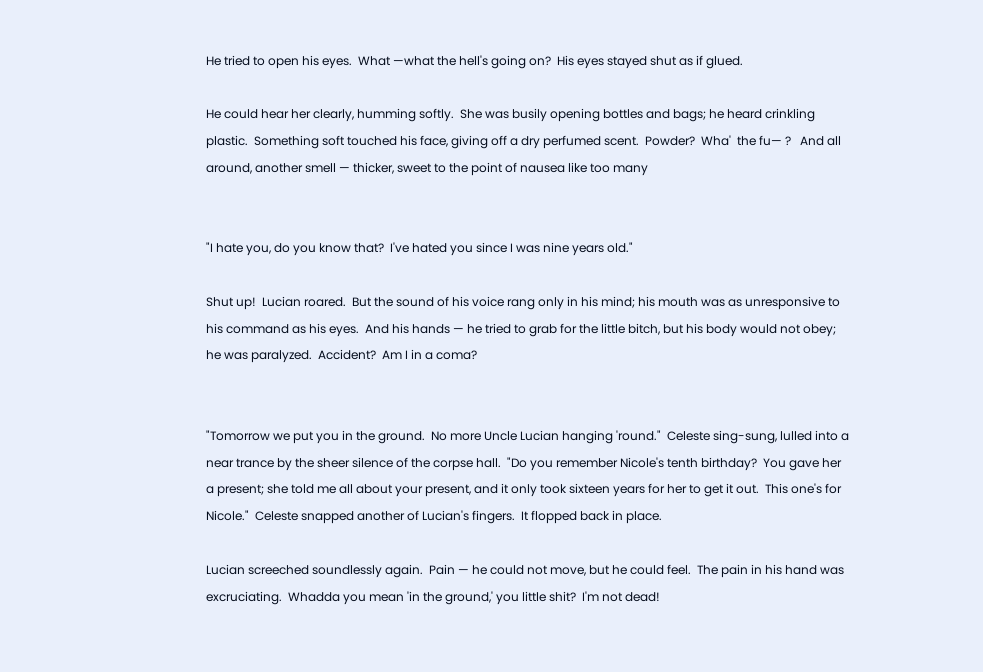He tried to open his eyes.  What —what the hell's going on?  His eyes stayed shut as if glued.

He could hear her clearly, humming softly.  She was busily opening bottles and bags; he heard crinkling plastic.  Something soft touched his face, giving off a dry perfumed scent.  Powder?  Wha'  the fu— ?   And all around, another smell — thicker, sweet to the point of nausea like too many


"I hate you, do you know that?  I've hated you since I was nine years old."

Shut up!  Lucian roared.  But the sound of his voice rang only in his mind; his mouth was as unresponsive to his command as his eyes.  And his hands — he tried to grab for the little bitch, but his body would not obey; he was paralyzed.  Accident?  Am I in a coma?


"Tomorrow we put you in the ground.  No more Uncle Lucian hanging 'round."  Celeste sing-sung, lulled into a near trance by the sheer silence of the corpse hall.  "Do you remember Nicole's tenth birthday?  You gave her a present; she told me all about your present, and it only took sixteen years for her to get it out.  This one's for Nicole."  Celeste snapped another of Lucian's fingers.  It flopped back in place.

Lucian screeched soundlessly again.  Pain — he could not move, but he could feel.  The pain in his hand was excruciating.  Whadda you mean 'in the ground,' you little shit?  I'm not dead!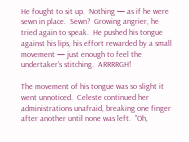He fought to sit up.  Nothing — as if he were sewn in place.  Sewn?  Growing angrier, he tried again to speak.  He pushed his tongue against his lips, his effort rewarded by a small movement — just enough to feel the undertaker's stitching.  ARRRRGH!

The movement of his tongue was so slight it went unnoticed.  Celeste continued her administrations unafraid, breaking one finger after another until none was left.  "Oh,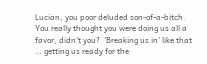Lucian, you poor deluded son-of-a-bitch.  You really thought you were doing us all a favor, didn't you?  'Breaking us in' like that … getting us ready for the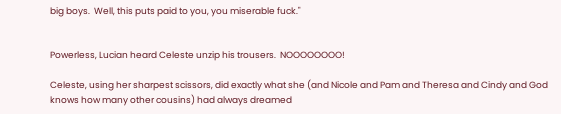big boys.  Well, this puts paid to you, you miserable fuck."


Powerless, Lucian heard Celeste unzip his trousers.  NOOOOOOOO!

Celeste, using her sharpest scissors, did exactly what she (and Nicole and Pam and Theresa and Cindy and God knows how many other cousins) had always dreamed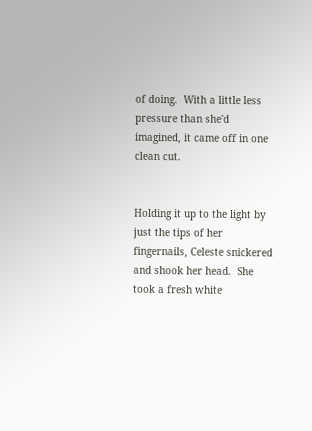of doing.  With a little less pressure than she'd imagined, it came off in one clean cut.


Holding it up to the light by just the tips of her fingernails, Celeste snickered and shook her head.  She took a fresh white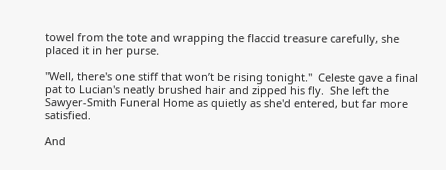towel from the tote and wrapping the flaccid treasure carefully, she placed it in her purse.

"Well, there's one stiff that won’t be rising tonight."  Celeste gave a final pat to Lucian's neatly brushed hair and zipped his fly.  She left the Sawyer-Smith Funeral Home as quietly as she'd entered, but far more satisfied.

And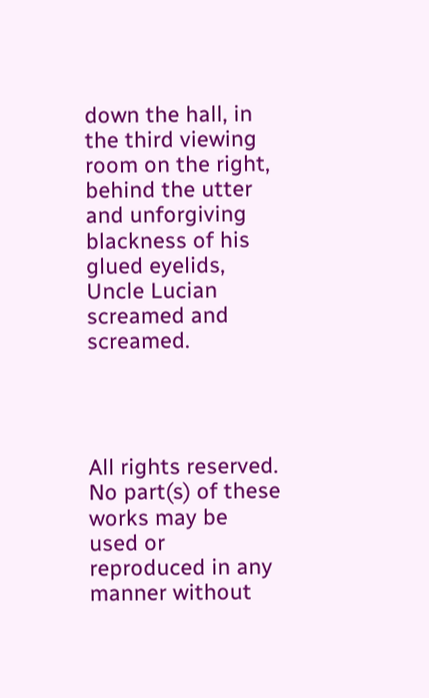down the hall, in the third viewing room on the right, behind the utter and unforgiving blackness of his glued eyelids, Uncle Lucian screamed and screamed.




All rights reserved.  No part(s) of these works may be used or reproduced in any manner without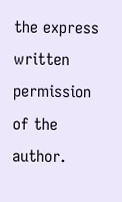the express written permission of the author.